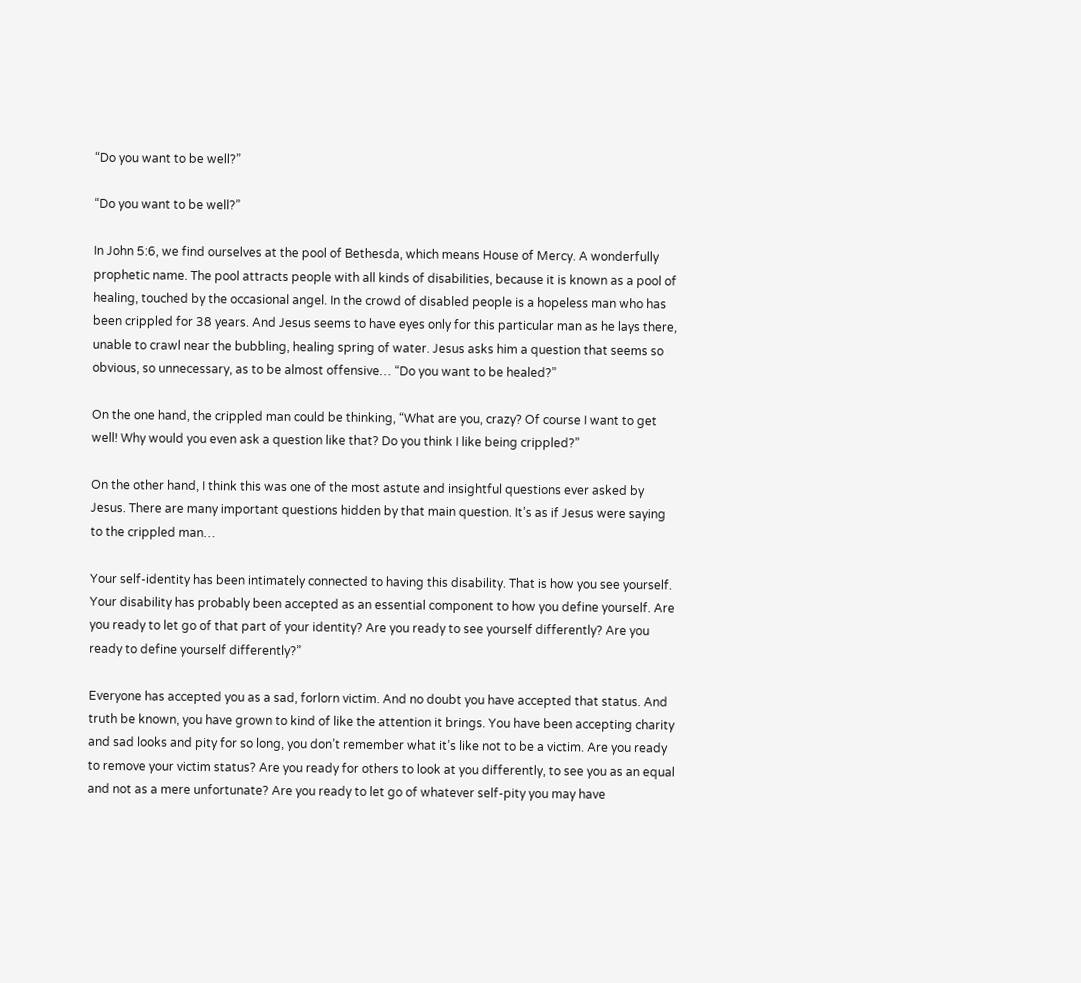“Do you want to be well?”

“Do you want to be well?”

In John 5:6, we find ourselves at the pool of Bethesda, which means House of Mercy. A wonderfully prophetic name. The pool attracts people with all kinds of disabilities, because it is known as a pool of healing, touched by the occasional angel. In the crowd of disabled people is a hopeless man who has been crippled for 38 years. And Jesus seems to have eyes only for this particular man as he lays there, unable to crawl near the bubbling, healing spring of water. Jesus asks him a question that seems so obvious, so unnecessary, as to be almost offensive… “Do you want to be healed?”

On the one hand, the crippled man could be thinking, “What are you, crazy? Of course I want to get well! Why would you even ask a question like that? Do you think I like being crippled?”

On the other hand, I think this was one of the most astute and insightful questions ever asked by Jesus. There are many important questions hidden by that main question. It’s as if Jesus were saying to the crippled man…

Your self-identity has been intimately connected to having this disability. That is how you see yourself. Your disability has probably been accepted as an essential component to how you define yourself. Are you ready to let go of that part of your identity? Are you ready to see yourself differently? Are you ready to define yourself differently?”

Everyone has accepted you as a sad, forlorn victim. And no doubt you have accepted that status. And truth be known, you have grown to kind of like the attention it brings. You have been accepting charity and sad looks and pity for so long, you don’t remember what it’s like not to be a victim. Are you ready to remove your victim status? Are you ready for others to look at you differently, to see you as an equal and not as a mere unfortunate? Are you ready to let go of whatever self-pity you may have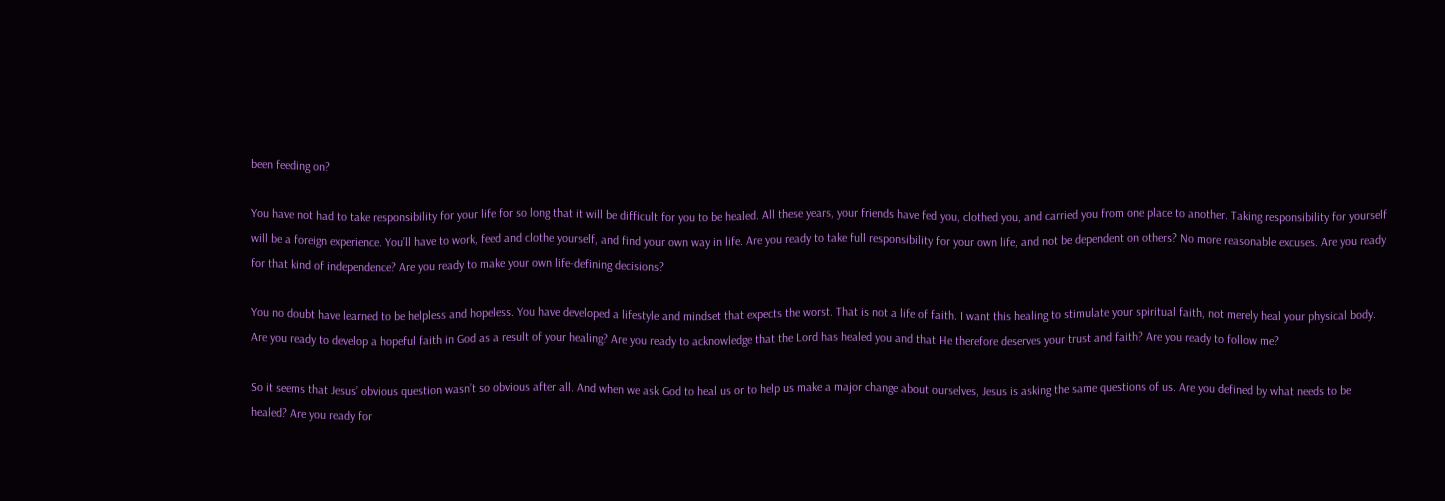been feeding on?

You have not had to take responsibility for your life for so long that it will be difficult for you to be healed. All these years, your friends have fed you, clothed you, and carried you from one place to another. Taking responsibility for yourself will be a foreign experience. You’ll have to work, feed and clothe yourself, and find your own way in life. Are you ready to take full responsibility for your own life, and not be dependent on others? No more reasonable excuses. Are you ready for that kind of independence? Are you ready to make your own life-defining decisions?

You no doubt have learned to be helpless and hopeless. You have developed a lifestyle and mindset that expects the worst. That is not a life of faith. I want this healing to stimulate your spiritual faith, not merely heal your physical body. Are you ready to develop a hopeful faith in God as a result of your healing? Are you ready to acknowledge that the Lord has healed you and that He therefore deserves your trust and faith? Are you ready to follow me?

So it seems that Jesus’ obvious question wasn’t so obvious after all. And when we ask God to heal us or to help us make a major change about ourselves, Jesus is asking the same questions of us. Are you defined by what needs to be healed? Are you ready for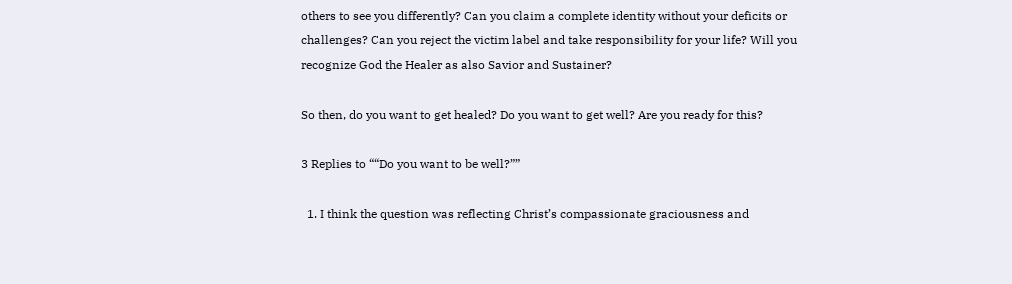others to see you differently? Can you claim a complete identity without your deficits or challenges? Can you reject the victim label and take responsibility for your life? Will you recognize God the Healer as also Savior and Sustainer?

So then, do you want to get healed? Do you want to get well? Are you ready for this?

3 Replies to ““Do you want to be well?””

  1. I think the question was reflecting Christ’s compassionate graciousness and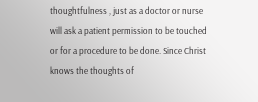thoughtfulness , just as a doctor or nurse will ask a patient permission to be touched or for a procedure to be done. Since Christ knows the thoughts of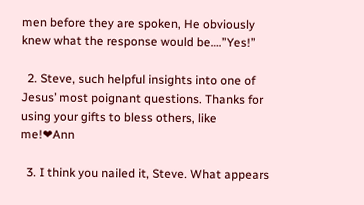men before they are spoken, He obviously knew what the response would be….”Yes!”

  2. Steve, such helpful insights into one of Jesus’ most poignant questions. Thanks for using your gifts to bless others, like me!❤Ann

  3. I think you nailed it, Steve. What appears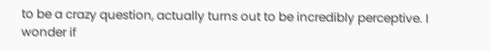to be a crazy question, actually turns out to be incredibly perceptive. I wonder if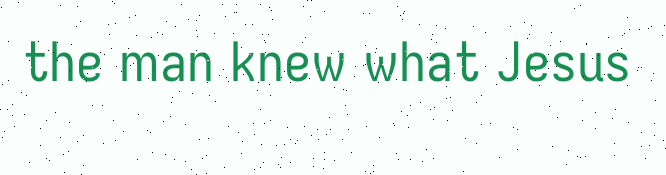the man knew what Jesus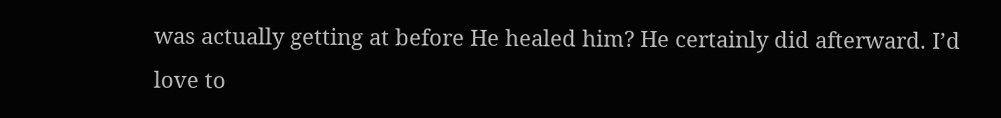was actually getting at before He healed him? He certainly did afterward. I’d love to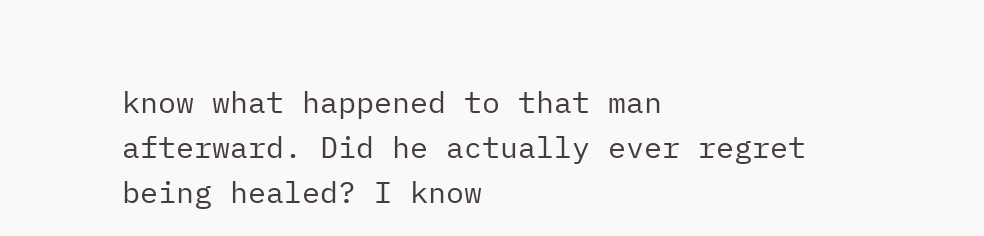know what happened to that man afterward. Did he actually ever regret being healed? I know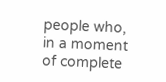people who, in a moment of complete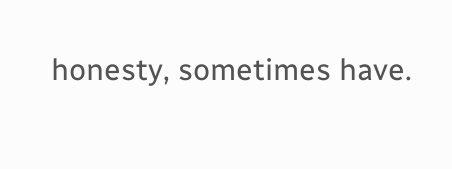honesty, sometimes have.